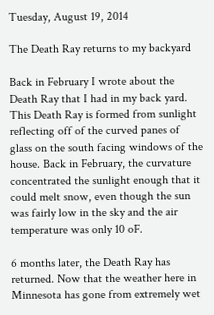Tuesday, August 19, 2014

The Death Ray returns to my backyard

Back in February I wrote about the Death Ray that I had in my back yard. This Death Ray is formed from sunlight reflecting off of the curved panes of glass on the south facing windows of the house. Back in February, the curvature concentrated the sunlight enough that it could melt snow, even though the sun was fairly low in the sky and the air temperature was only 10 oF.

6 months later, the Death Ray has returned. Now that the weather here in Minnesota has gone from extremely wet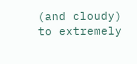(and cloudy) to extremely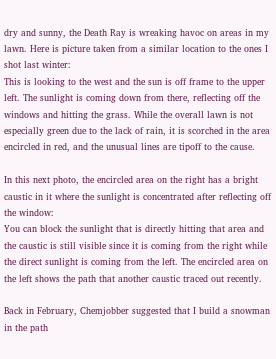dry and sunny, the Death Ray is wreaking havoc on areas in my lawn. Here is picture taken from a similar location to the ones I shot last winter:
This is looking to the west and the sun is off frame to the upper left. The sunlight is coming down from there, reflecting off the windows and hitting the grass. While the overall lawn is not especially green due to the lack of rain, it is scorched in the area encircled in red, and the unusual lines are tipoff to the cause.

In this next photo, the encircled area on the right has a bright caustic in it where the sunlight is concentrated after reflecting off the window:
You can block the sunlight that is directly hitting that area and the caustic is still visible since it is coming from the right while the direct sunlight is coming from the left. The encircled area on the left shows the path that another caustic traced out recently.

Back in February, Chemjobber suggested that I build a snowman in the path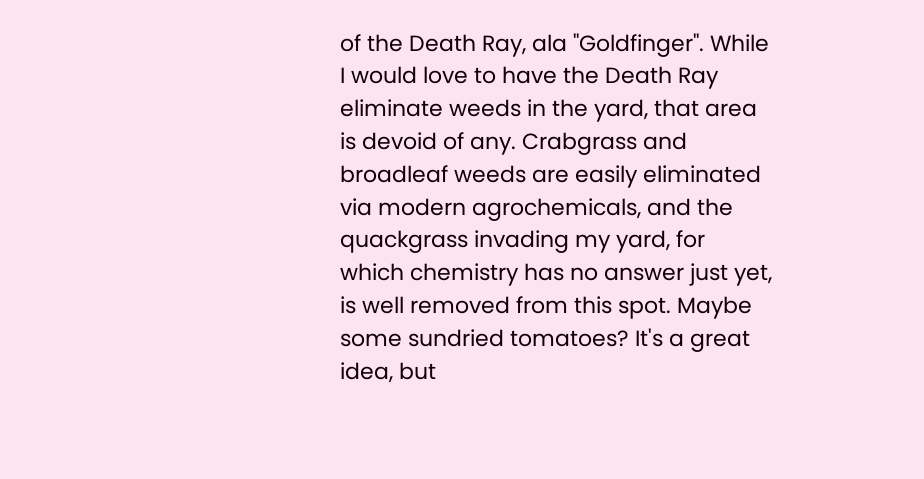of the Death Ray, ala "Goldfinger". While I would love to have the Death Ray eliminate weeds in the yard, that area is devoid of any. Crabgrass and broadleaf weeds are easily eliminated via modern agrochemicals, and the quackgrass invading my yard, for which chemistry has no answer just yet, is well removed from this spot. Maybe some sundried tomatoes? It's a great idea, but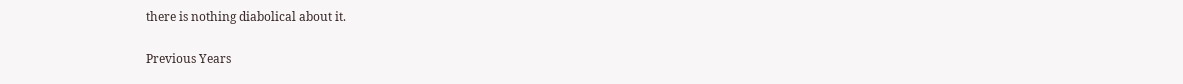there is nothing diabolical about it.

Previous Years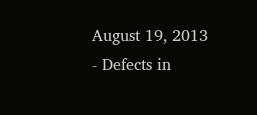August 19, 2013 - Defects in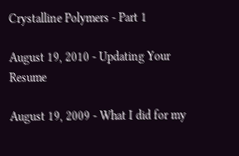Crystalline Polymers - Part 1

August 19, 2010 - Updating Your Resume

August 19, 2009 - What I did for my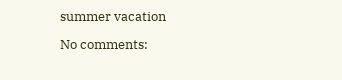summer vacation

No comments: